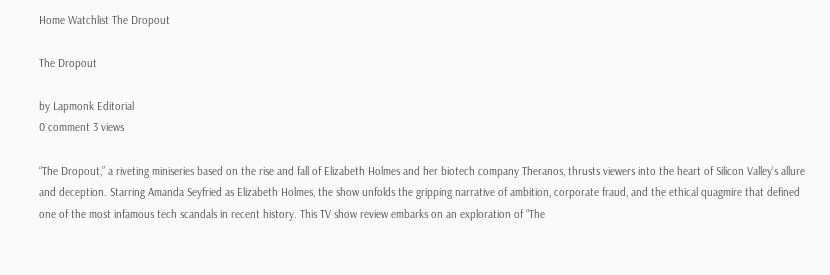Home Watchlist The Dropout

The Dropout

by Lapmonk Editorial
0 comment 3 views

“The Dropout,” a riveting miniseries based on the rise and fall of Elizabeth Holmes and her biotech company Theranos, thrusts viewers into the heart of Silicon Valley’s allure and deception. Starring Amanda Seyfried as Elizabeth Holmes, the show unfolds the gripping narrative of ambition, corporate fraud, and the ethical quagmire that defined one of the most infamous tech scandals in recent history. This TV show review embarks on an exploration of “The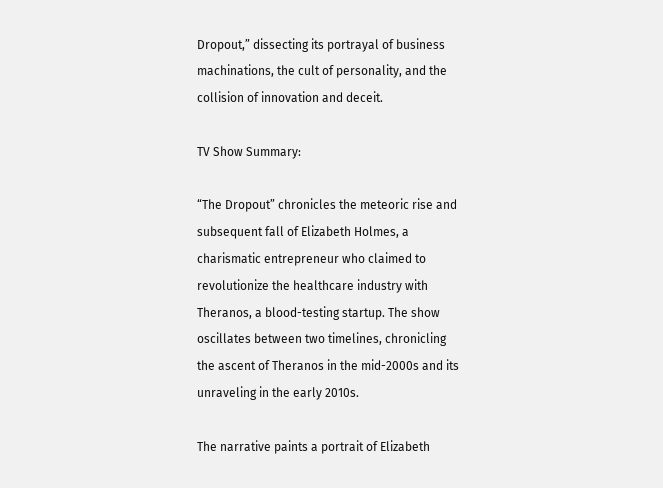Dropout,” dissecting its portrayal of business machinations, the cult of personality, and the collision of innovation and deceit.

TV Show Summary:

“The Dropout” chronicles the meteoric rise and subsequent fall of Elizabeth Holmes, a charismatic entrepreneur who claimed to revolutionize the healthcare industry with Theranos, a blood-testing startup. The show oscillates between two timelines, chronicling the ascent of Theranos in the mid-2000s and its unraveling in the early 2010s.

The narrative paints a portrait of Elizabeth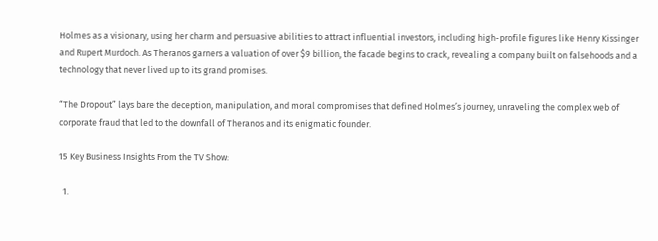Holmes as a visionary, using her charm and persuasive abilities to attract influential investors, including high-profile figures like Henry Kissinger and Rupert Murdoch. As Theranos garners a valuation of over $9 billion, the facade begins to crack, revealing a company built on falsehoods and a technology that never lived up to its grand promises.

“The Dropout” lays bare the deception, manipulation, and moral compromises that defined Holmes’s journey, unraveling the complex web of corporate fraud that led to the downfall of Theranos and its enigmatic founder.

15 Key Business Insights From the TV Show:

  1.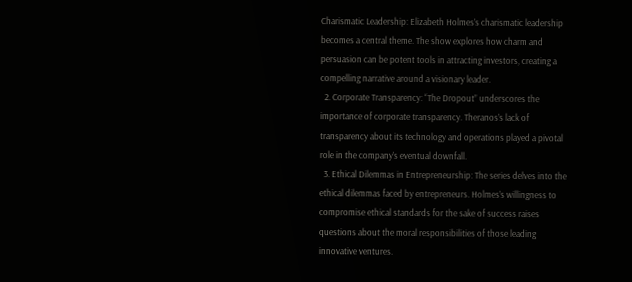Charismatic Leadership: Elizabeth Holmes’s charismatic leadership becomes a central theme. The show explores how charm and persuasion can be potent tools in attracting investors, creating a compelling narrative around a visionary leader.
  2. Corporate Transparency: “The Dropout” underscores the importance of corporate transparency. Theranos’s lack of transparency about its technology and operations played a pivotal role in the company’s eventual downfall.
  3. Ethical Dilemmas in Entrepreneurship: The series delves into the ethical dilemmas faced by entrepreneurs. Holmes’s willingness to compromise ethical standards for the sake of success raises questions about the moral responsibilities of those leading innovative ventures.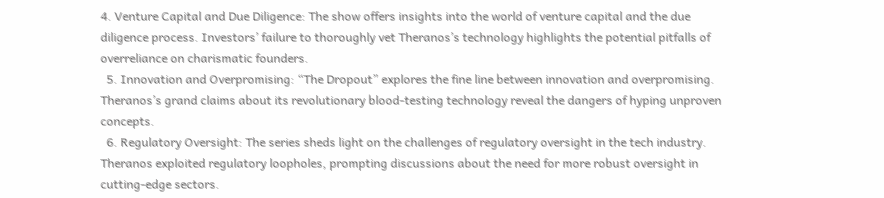4. Venture Capital and Due Diligence: The show offers insights into the world of venture capital and the due diligence process. Investors’ failure to thoroughly vet Theranos’s technology highlights the potential pitfalls of overreliance on charismatic founders.
  5. Innovation and Overpromising: “The Dropout” explores the fine line between innovation and overpromising. Theranos’s grand claims about its revolutionary blood-testing technology reveal the dangers of hyping unproven concepts.
  6. Regulatory Oversight: The series sheds light on the challenges of regulatory oversight in the tech industry. Theranos exploited regulatory loopholes, prompting discussions about the need for more robust oversight in cutting-edge sectors.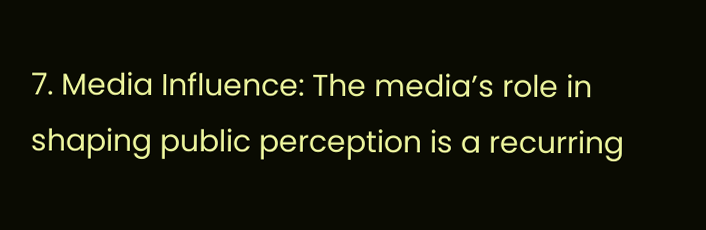7. Media Influence: The media’s role in shaping public perception is a recurring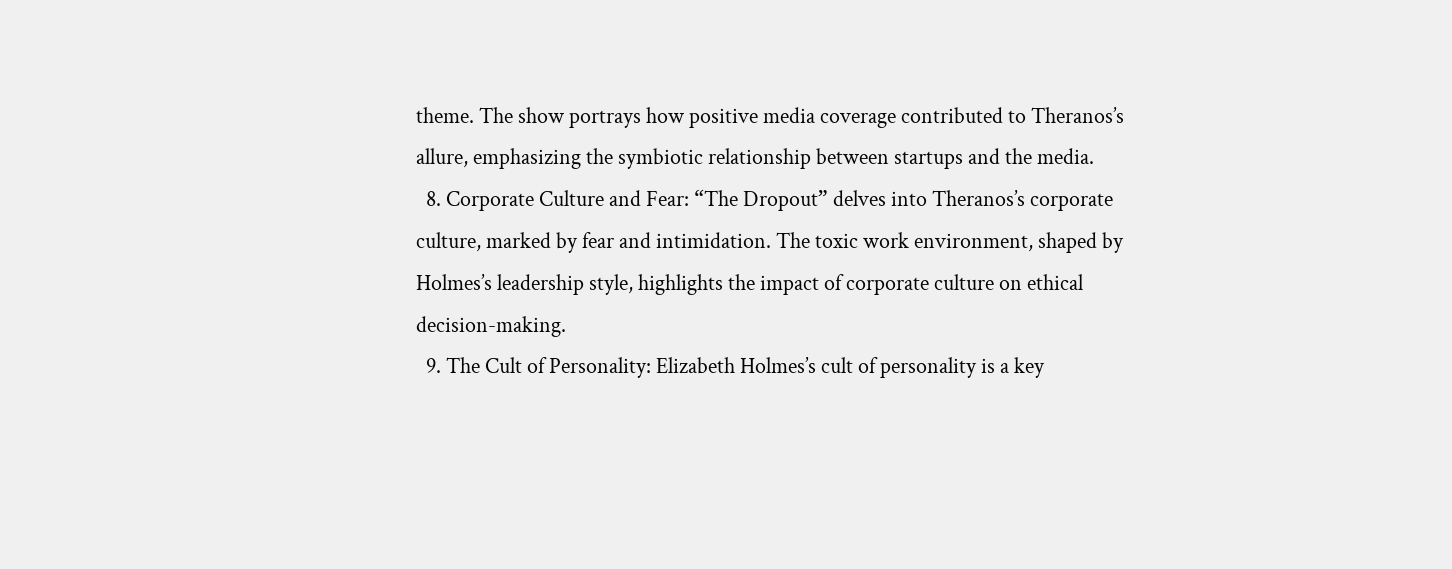theme. The show portrays how positive media coverage contributed to Theranos’s allure, emphasizing the symbiotic relationship between startups and the media.
  8. Corporate Culture and Fear: “The Dropout” delves into Theranos’s corporate culture, marked by fear and intimidation. The toxic work environment, shaped by Holmes’s leadership style, highlights the impact of corporate culture on ethical decision-making.
  9. The Cult of Personality: Elizabeth Holmes’s cult of personality is a key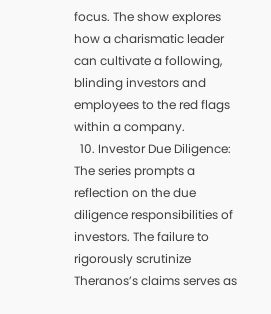focus. The show explores how a charismatic leader can cultivate a following, blinding investors and employees to the red flags within a company.
  10. Investor Due Diligence: The series prompts a reflection on the due diligence responsibilities of investors. The failure to rigorously scrutinize Theranos’s claims serves as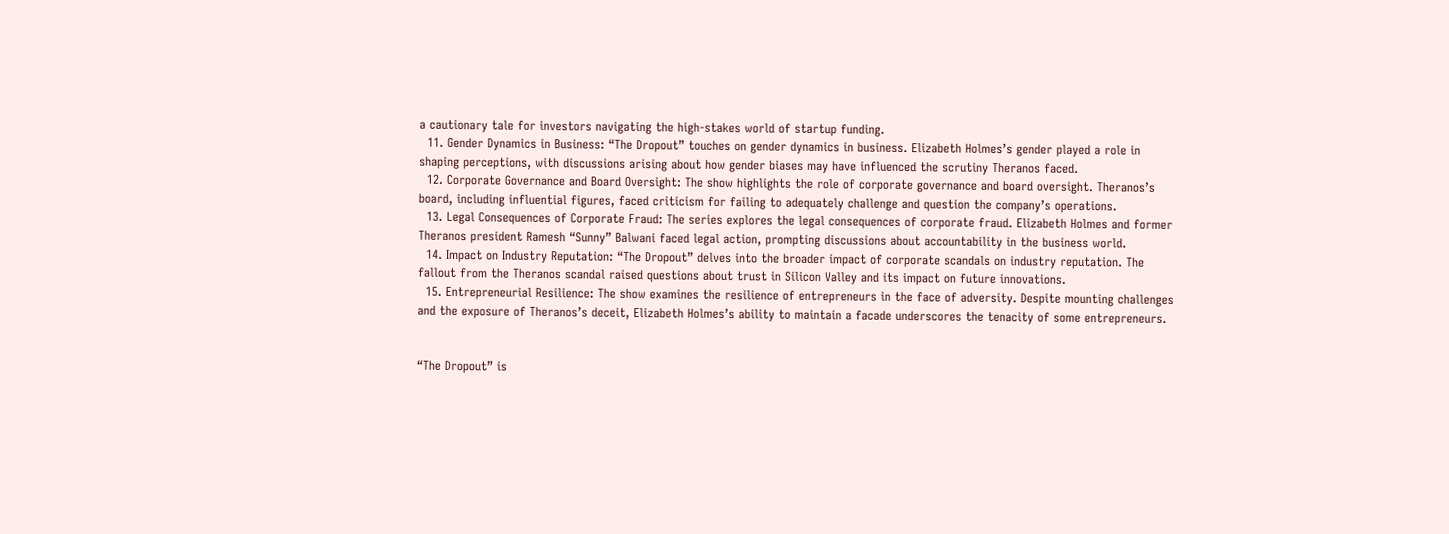a cautionary tale for investors navigating the high-stakes world of startup funding.
  11. Gender Dynamics in Business: “The Dropout” touches on gender dynamics in business. Elizabeth Holmes’s gender played a role in shaping perceptions, with discussions arising about how gender biases may have influenced the scrutiny Theranos faced.
  12. Corporate Governance and Board Oversight: The show highlights the role of corporate governance and board oversight. Theranos’s board, including influential figures, faced criticism for failing to adequately challenge and question the company’s operations.
  13. Legal Consequences of Corporate Fraud: The series explores the legal consequences of corporate fraud. Elizabeth Holmes and former Theranos president Ramesh “Sunny” Balwani faced legal action, prompting discussions about accountability in the business world.
  14. Impact on Industry Reputation: “The Dropout” delves into the broader impact of corporate scandals on industry reputation. The fallout from the Theranos scandal raised questions about trust in Silicon Valley and its impact on future innovations.
  15. Entrepreneurial Resilience: The show examines the resilience of entrepreneurs in the face of adversity. Despite mounting challenges and the exposure of Theranos’s deceit, Elizabeth Holmes’s ability to maintain a facade underscores the tenacity of some entrepreneurs.


“The Dropout” is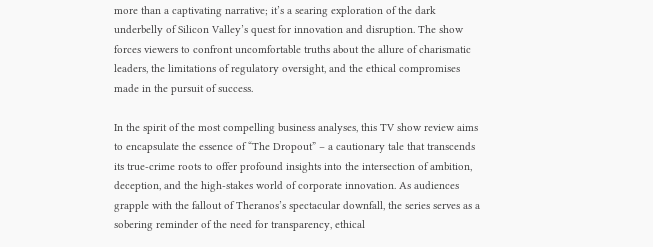more than a captivating narrative; it’s a searing exploration of the dark underbelly of Silicon Valley’s quest for innovation and disruption. The show forces viewers to confront uncomfortable truths about the allure of charismatic leaders, the limitations of regulatory oversight, and the ethical compromises made in the pursuit of success.

In the spirit of the most compelling business analyses, this TV show review aims to encapsulate the essence of “The Dropout” – a cautionary tale that transcends its true-crime roots to offer profound insights into the intersection of ambition, deception, and the high-stakes world of corporate innovation. As audiences grapple with the fallout of Theranos’s spectacular downfall, the series serves as a sobering reminder of the need for transparency, ethical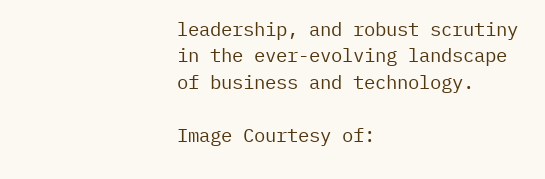leadership, and robust scrutiny in the ever-evolving landscape of business and technology.

Image Courtesy of: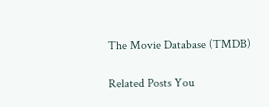The Movie Database (TMDB)

Related Posts You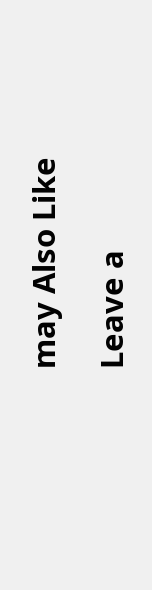may Also Like

Leave a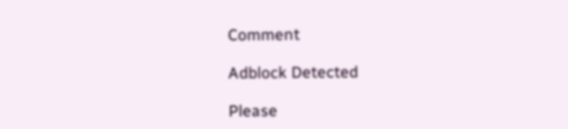Comment

Adblock Detected

Please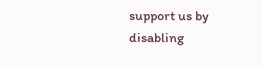support us by disabling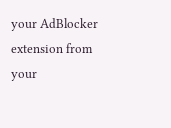your AdBlocker extension from your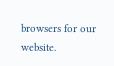browsers for our website.